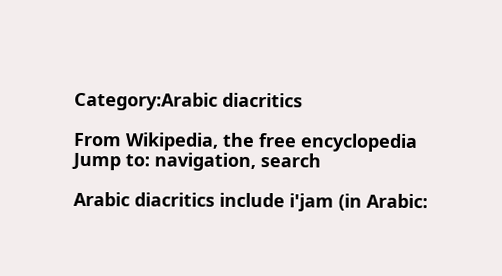Category:Arabic diacritics

From Wikipedia, the free encyclopedia
Jump to: navigation, search

Arabic diacritics include i'jam (in Arabic: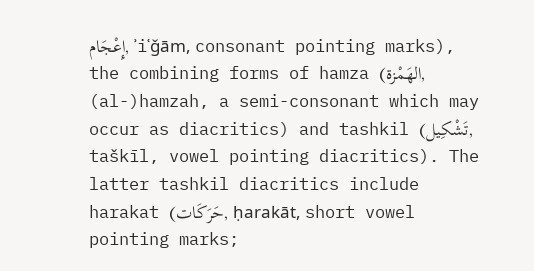إِعْجَام, ʾiʿǧām, consonant pointing marks), the combining forms of hamza (الهَمْزة, (al-)hamzah, a semi-consonant which may occur as diacritics) and tashkil (تَشْكِيل, taškīl, vowel pointing diacritics). The latter tashkil diacritics include harakat (حَرَكَات, ḥarakāt, short vowel pointing marks;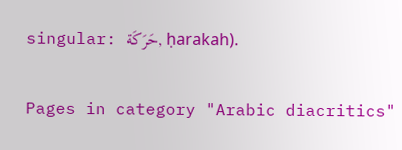singular: حَرَكَة, ḥarakah).

Pages in category "Arabic diacritics"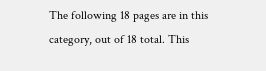The following 18 pages are in this category, out of 18 total. This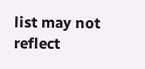list may not reflect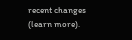recent changes (learn more).